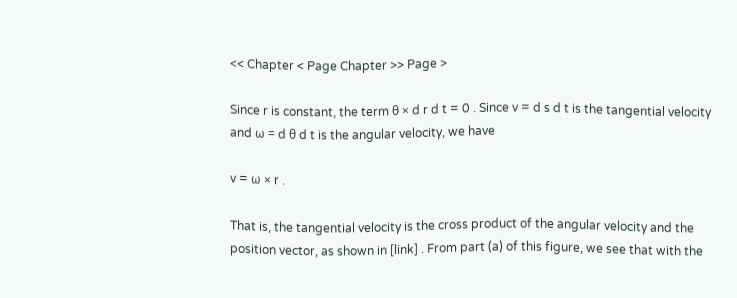<< Chapter < Page Chapter >> Page >

Since r is constant, the term θ × d r d t = 0 . Since v = d s d t is the tangential velocity and ω = d θ d t is the angular velocity, we have

v = ω × r .

That is, the tangential velocity is the cross product of the angular velocity and the position vector, as shown in [link] . From part (a) of this figure, we see that with the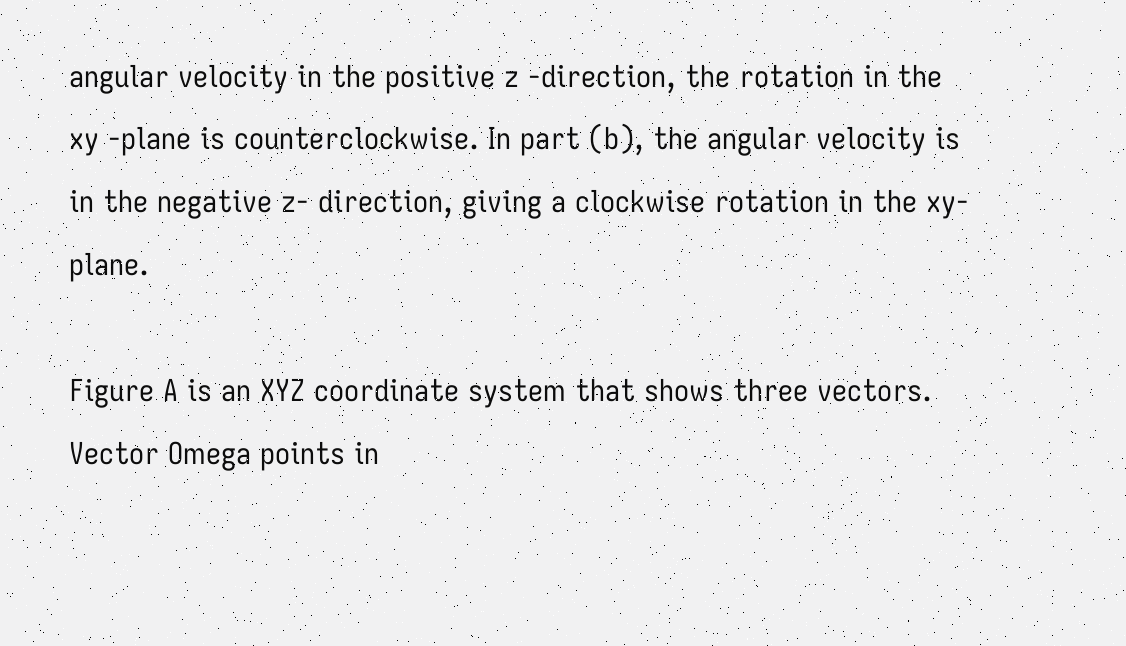angular velocity in the positive z -direction, the rotation in the xy -plane is counterclockwise. In part (b), the angular velocity is in the negative z- direction, giving a clockwise rotation in the xy- plane.

Figure A is an XYZ coordinate system that shows three vectors. Vector Omega points in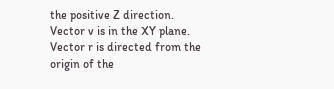the positive Z direction. Vector v is in the XY plane. Vector r is directed from the origin of the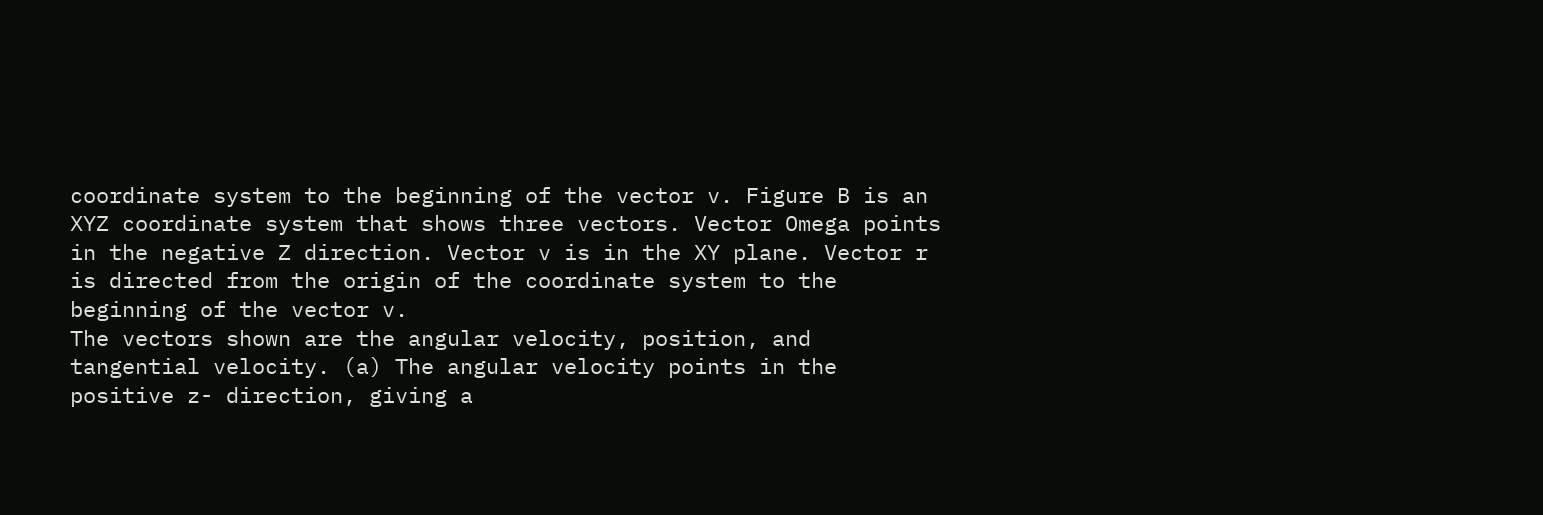coordinate system to the beginning of the vector v. Figure B is an XYZ coordinate system that shows three vectors. Vector Omega points in the negative Z direction. Vector v is in the XY plane. Vector r is directed from the origin of the coordinate system to the beginning of the vector v.
The vectors shown are the angular velocity, position, and tangential velocity. (a) The angular velocity points in the positive z- direction, giving a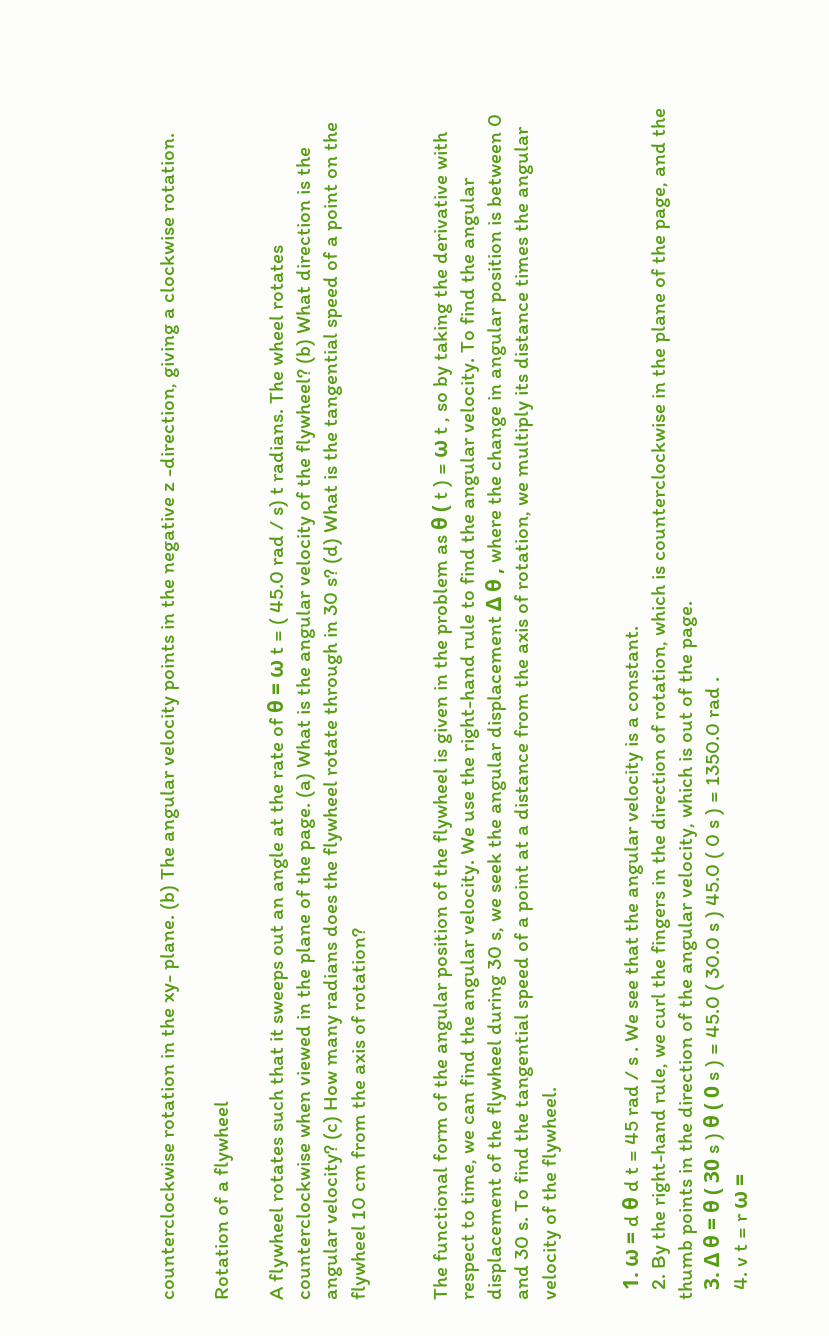counterclockwise rotation in the xy- plane. (b) The angular velocity points in the negative z -direction, giving a clockwise rotation.

Rotation of a flywheel

A flywheel rotates such that it sweeps out an angle at the rate of θ = ω t = ( 45.0 rad / s) t radians. The wheel rotates counterclockwise when viewed in the plane of the page. (a) What is the angular velocity of the flywheel? (b) What direction is the angular velocity? (c) How many radians does the flywheel rotate through in 30 s? (d) What is the tangential speed of a point on the flywheel 10 cm from the axis of rotation?


The functional form of the angular position of the flywheel is given in the problem as θ ( t ) = ω t , so by taking the derivative with respect to time, we can find the angular velocity. We use the right-hand rule to find the angular velocity. To find the angular displacement of the flywheel during 30 s, we seek the angular displacement Δ θ , where the change in angular position is between 0 and 30 s. To find the tangential speed of a point at a distance from the axis of rotation, we multiply its distance times the angular velocity of the flywheel.


  1. ω = d θ d t = 45 rad / s . We see that the angular velocity is a constant.
  2. By the right-hand rule, we curl the fingers in the direction of rotation, which is counterclockwise in the plane of the page, and the thumb points in the direction of the angular velocity, which is out of the page.
  3. Δ θ = θ ( 30 s ) θ ( 0 s ) = 45.0 ( 30.0 s ) 45.0 ( 0 s ) = 1350.0 rad .
  4. v t = r ω =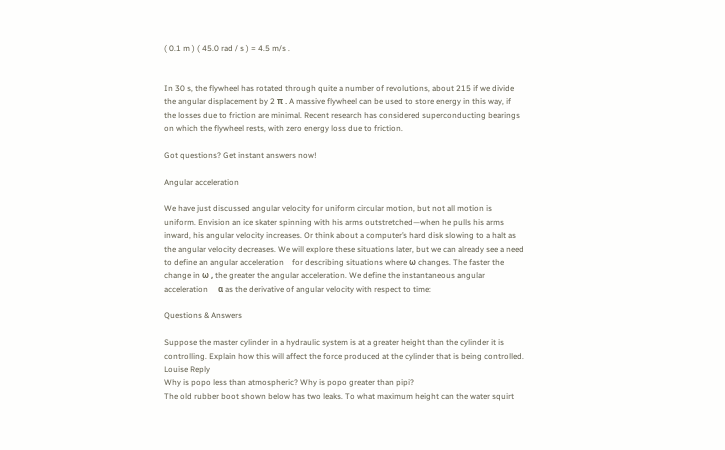( 0.1 m ) ( 45.0 rad / s ) = 4.5 m/s .


In 30 s, the flywheel has rotated through quite a number of revolutions, about 215 if we divide the angular displacement by 2 π . A massive flywheel can be used to store energy in this way, if the losses due to friction are minimal. Recent research has considered superconducting bearings on which the flywheel rests, with zero energy loss due to friction.

Got questions? Get instant answers now!

Angular acceleration

We have just discussed angular velocity for uniform circular motion, but not all motion is uniform. Envision an ice skater spinning with his arms outstretched—when he pulls his arms inward, his angular velocity increases. Or think about a computer’s hard disk slowing to a halt as the angular velocity decreases. We will explore these situations later, but we can already see a need to define an angular acceleration    for describing situations where ω changes. The faster the change in ω , the greater the angular acceleration. We define the instantaneous angular acceleration     α as the derivative of angular velocity with respect to time:

Questions & Answers

Suppose the master cylinder in a hydraulic system is at a greater height than the cylinder it is controlling. Explain how this will affect the force produced at the cylinder that is being controlled.
Louise Reply
Why is popo less than atmospheric? Why is popo greater than pipi?
The old rubber boot shown below has two leaks. To what maximum height can the water squirt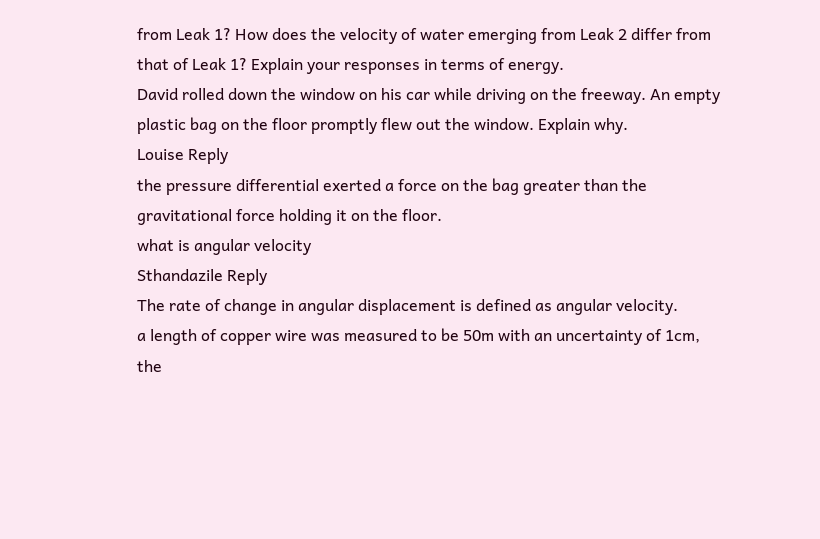from Leak 1? How does the velocity of water emerging from Leak 2 differ from that of Leak 1? Explain your responses in terms of energy.
David rolled down the window on his car while driving on the freeway. An empty plastic bag on the floor promptly flew out the window. Explain why.
Louise Reply
the pressure differential exerted a force on the bag greater than the gravitational force holding it on the floor.
what is angular velocity
Sthandazile Reply
The rate of change in angular displacement is defined as angular velocity.
a length of copper wire was measured to be 50m with an uncertainty of 1cm, the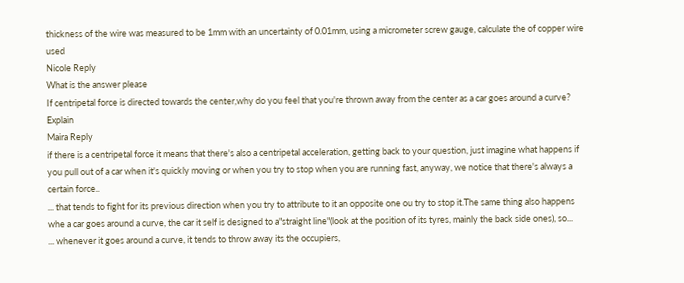thickness of the wire was measured to be 1mm with an uncertainty of 0.01mm, using a micrometer screw gauge, calculate the of copper wire used
Nicole Reply
What is the answer please
If centripetal force is directed towards the center,why do you feel that you're thrown away from the center as a car goes around a curve? Explain
Maira Reply
if there is a centripetal force it means that there's also a centripetal acceleration, getting back to your question, just imagine what happens if you pull out of a car when it's quickly moving or when you try to stop when you are running fast, anyway, we notice that there's always a certain force..
... that tends to fight for its previous direction when you try to attribute to it an opposite one ou try to stop it.The same thing also happens whe a car goes around a curve, the car it self is designed to a"straight line"(look at the position of its tyres, mainly the back side ones), so...
... whenever it goes around a curve, it tends to throw away its the occupiers,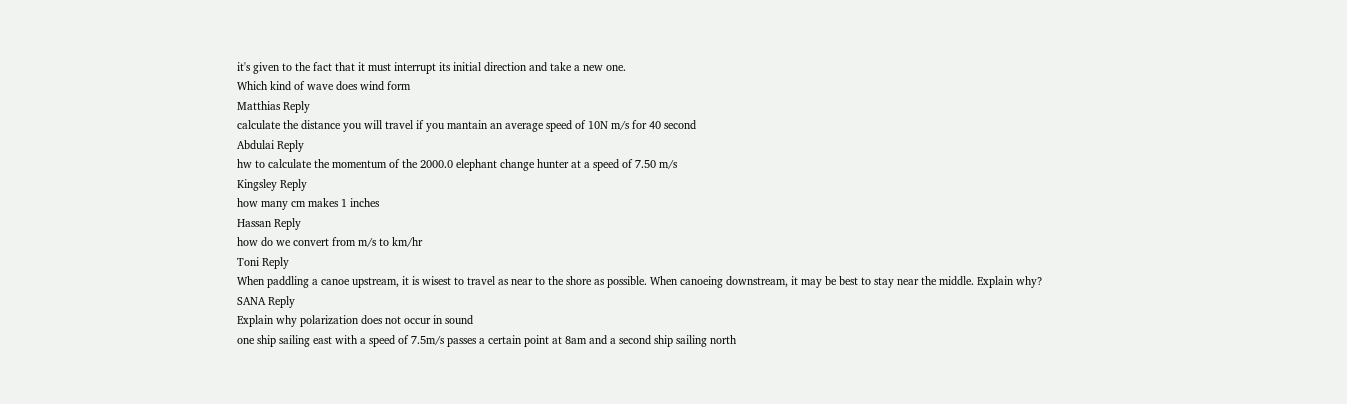it's given to the fact that it must interrupt its initial direction and take a new one.
Which kind of wave does wind form
Matthias Reply
calculate the distance you will travel if you mantain an average speed of 10N m/s for 40 second
Abdulai Reply
hw to calculate the momentum of the 2000.0 elephant change hunter at a speed of 7.50 m/s
Kingsley Reply
how many cm makes 1 inches
Hassan Reply
how do we convert from m/s to km/hr
Toni Reply
When paddling a canoe upstream, it is wisest to travel as near to the shore as possible. When canoeing downstream, it may be best to stay near the middle. Explain why?
SANA Reply
Explain why polarization does not occur in sound
one ship sailing east with a speed of 7.5m/s passes a certain point at 8am and a second ship sailing north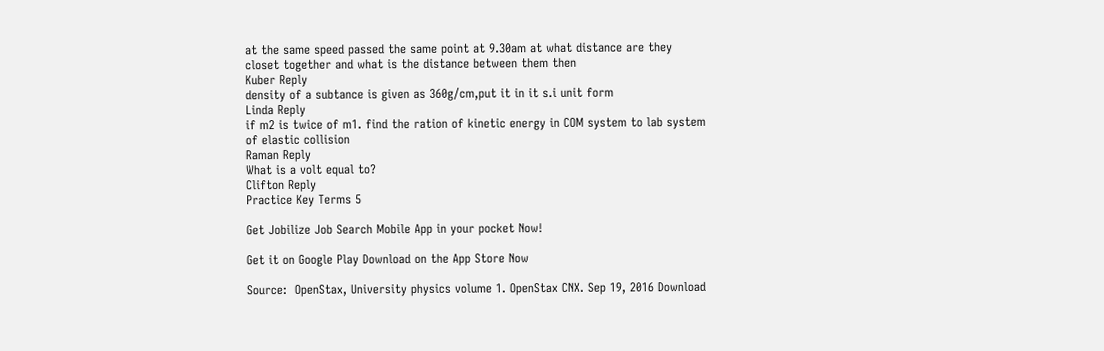at the same speed passed the same point at 9.30am at what distance are they closet together and what is the distance between them then
Kuber Reply
density of a subtance is given as 360g/cm,put it in it s.i unit form
Linda Reply
if m2 is twice of m1. find the ration of kinetic energy in COM system to lab system of elastic collision
Raman Reply
What is a volt equal to?
Clifton Reply
Practice Key Terms 5

Get Jobilize Job Search Mobile App in your pocket Now!

Get it on Google Play Download on the App Store Now

Source:  OpenStax, University physics volume 1. OpenStax CNX. Sep 19, 2016 Download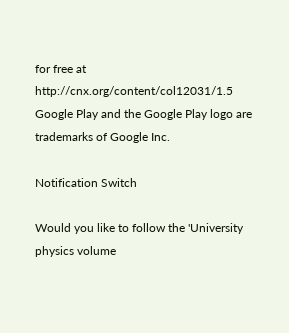for free at http://cnx.org/content/col12031/1.5
Google Play and the Google Play logo are trademarks of Google Inc.

Notification Switch

Would you like to follow the 'University physics volume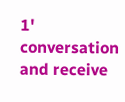1' conversation and receive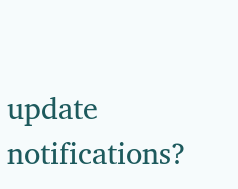update notifications?